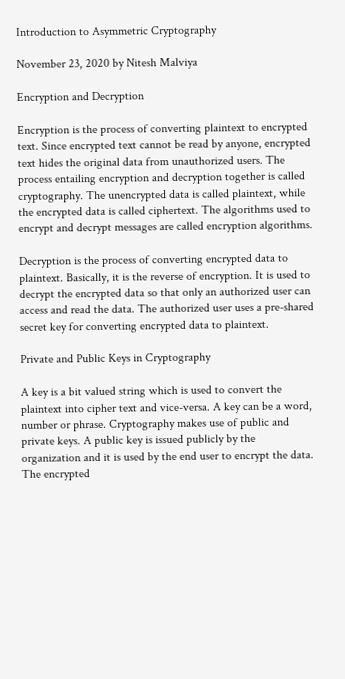Introduction to Asymmetric Cryptography

November 23, 2020 by Nitesh Malviya

Encryption and Decryption

Encryption is the process of converting plaintext to encrypted text. Since encrypted text cannot be read by anyone, encrypted text hides the original data from unauthorized users. The process entailing encryption and decryption together is called cryptography. The unencrypted data is called plaintext, while the encrypted data is called ciphertext. The algorithms used to encrypt and decrypt messages are called encryption algorithms.

Decryption is the process of converting encrypted data to plaintext. Basically, it is the reverse of encryption. It is used to decrypt the encrypted data so that only an authorized user can access and read the data. The authorized user uses a pre-shared secret key for converting encrypted data to plaintext.

Private and Public Keys in Cryptography

A key is a bit valued string which is used to convert the plaintext into cipher text and vice-versa. A key can be a word, number or phrase. Cryptography makes use of public and private keys. A public key is issued publicly by the organization and it is used by the end user to encrypt the data. The encrypted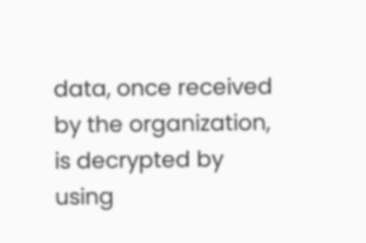data, once received by the organization, is decrypted by using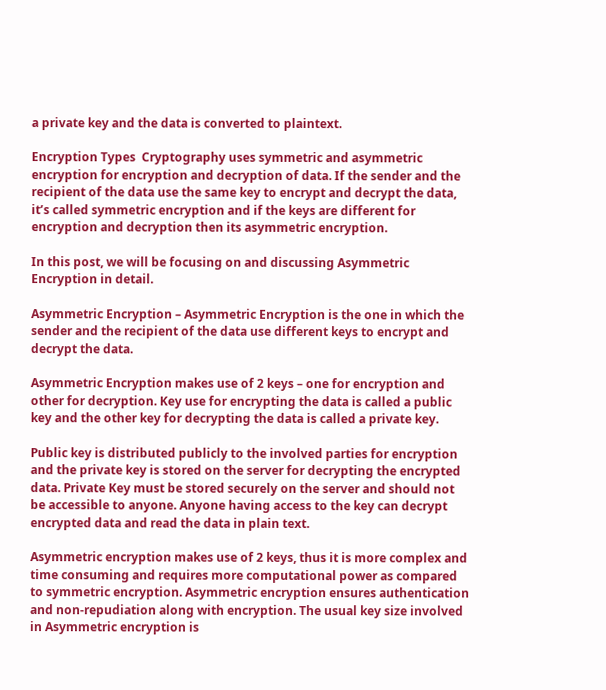a private key and the data is converted to plaintext.

Encryption Types  Cryptography uses symmetric and asymmetric encryption for encryption and decryption of data. If the sender and the recipient of the data use the same key to encrypt and decrypt the data, it’s called symmetric encryption and if the keys are different for encryption and decryption then its asymmetric encryption.

In this post, we will be focusing on and discussing Asymmetric Encryption in detail.

Asymmetric Encryption – Asymmetric Encryption is the one in which the sender and the recipient of the data use different keys to encrypt and decrypt the data.

Asymmetric Encryption makes use of 2 keys – one for encryption and other for decryption. Key use for encrypting the data is called a public key and the other key for decrypting the data is called a private key.

Public key is distributed publicly to the involved parties for encryption and the private key is stored on the server for decrypting the encrypted data. Private Key must be stored securely on the server and should not be accessible to anyone. Anyone having access to the key can decrypt encrypted data and read the data in plain text.

Asymmetric encryption makes use of 2 keys, thus it is more complex and time consuming and requires more computational power as compared to symmetric encryption. Asymmetric encryption ensures authentication and non-repudiation along with encryption. The usual key size involved in Asymmetric encryption is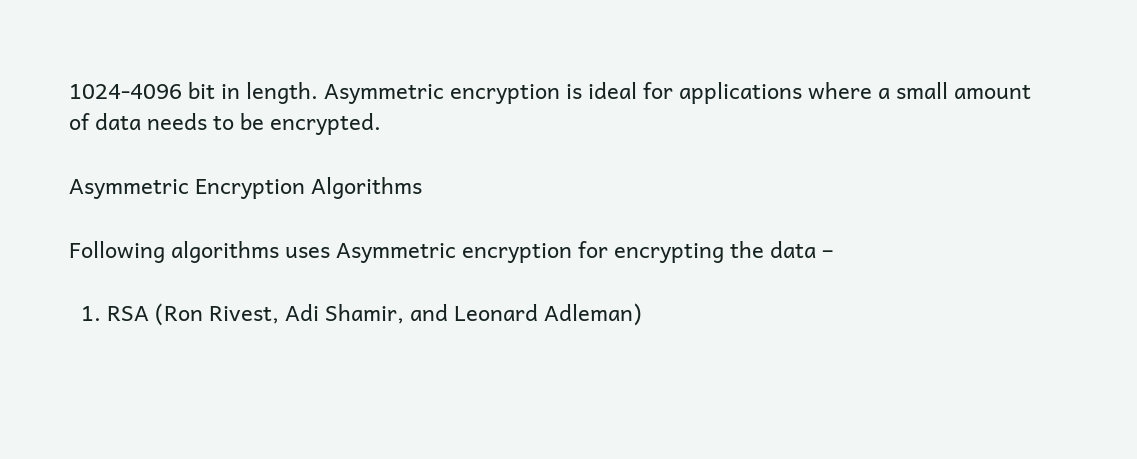1024-4096 bit in length. Asymmetric encryption is ideal for applications where a small amount of data needs to be encrypted.

Asymmetric Encryption Algorithms

Following algorithms uses Asymmetric encryption for encrypting the data –

  1. RSA (Ron Rivest, Adi Shamir, and Leonard Adleman)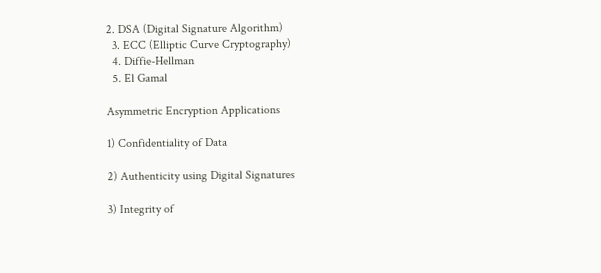2. DSA (Digital Signature Algorithm)
  3. ECC (Elliptic Curve Cryptography)
  4. Diffie-Hellman
  5. El Gamal

Asymmetric Encryption Applications

1) Confidentiality of Data

2) Authenticity using Digital Signatures

3) Integrity of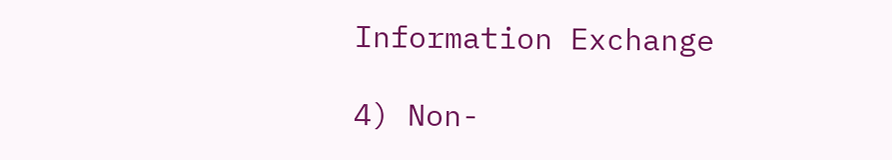Information Exchange

4) Non-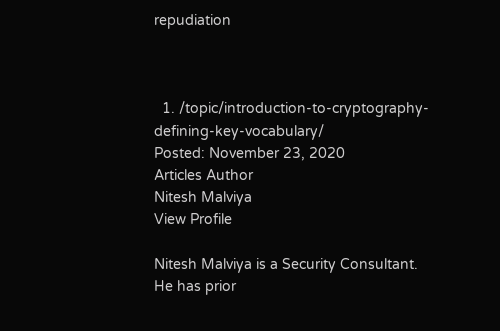repudiation



  1. /topic/introduction-to-cryptography-defining-key-vocabulary/
Posted: November 23, 2020
Articles Author
Nitesh Malviya
View Profile

Nitesh Malviya is a Security Consultant. He has prior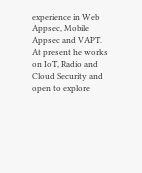experience in Web Appsec, Mobile Appsec and VAPT. At present he works on IoT, Radio and Cloud Security and open to explore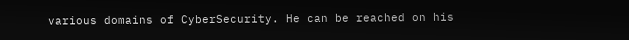various domains of CyberSecurity. He can be reached on his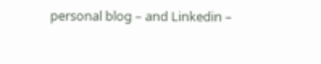personal blog – and Linkedin –